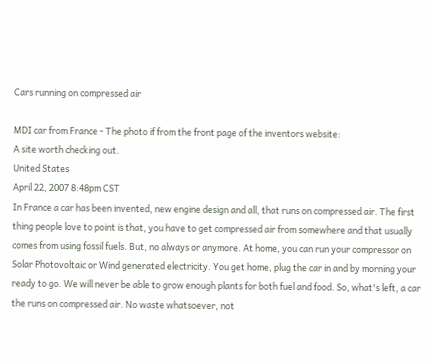Cars running on compressed air

MDI car from France - The photo if from the front page of the inventors website:
A site worth checking out.
United States
April 22, 2007 8:48pm CST
In France a car has been invented, new engine design and all, that runs on compressed air. The first thing people love to point is that, you have to get compressed air from somewhere and that usually comes from using fossil fuels. But, no always or anymore. At home, you can run your compressor on Solar Photovoltaic or Wind generated electricity. You get home, plug the car in and by morning your ready to go. We will never be able to grow enough plants for both fuel and food. So, what's left, a car the runs on compressed air. No waste whatsoever, not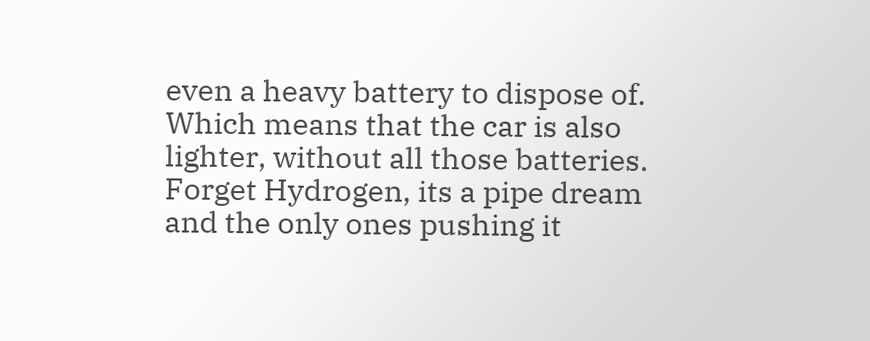even a heavy battery to dispose of. Which means that the car is also lighter, without all those batteries. Forget Hydrogen, its a pipe dream and the only ones pushing it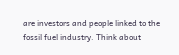are investors and people linked to the fossil fuel industry. Think about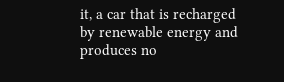it, a car that is recharged by renewable energy and produces no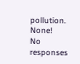pollution. None!
No responses